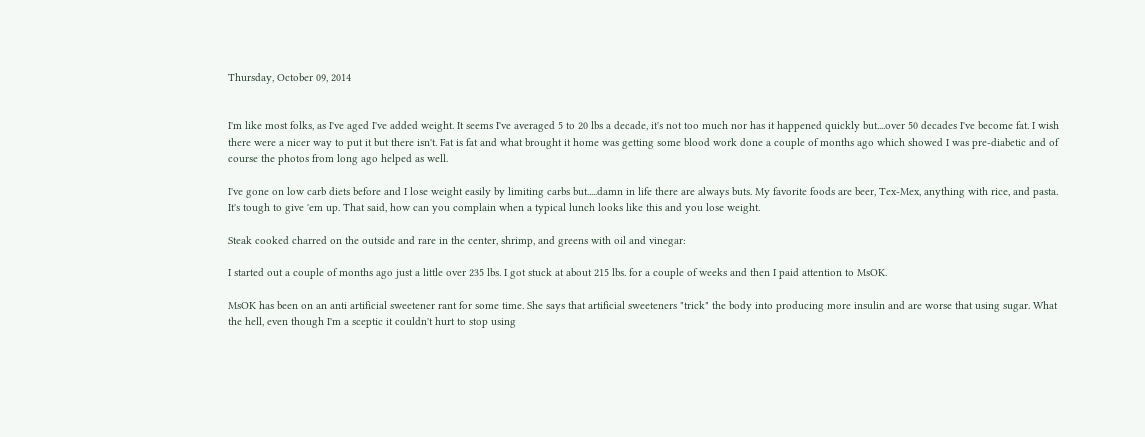Thursday, October 09, 2014


I'm like most folks, as I've aged I've added weight. It seems I've averaged 5 to 20 lbs a decade, it's not too much nor has it happened quickly but....over 50 decades I've become fat. I wish there were a nicer way to put it but there isn't. Fat is fat and what brought it home was getting some blood work done a couple of months ago which showed I was pre-diabetic and of course the photos from long ago helped as well.

I've gone on low carb diets before and I lose weight easily by limiting carbs but.....damn in life there are always buts. My favorite foods are beer, Tex-Mex, anything with rice, and pasta. It's tough to give 'em up. That said, how can you complain when a typical lunch looks like this and you lose weight.

Steak cooked charred on the outside and rare in the center, shrimp, and greens with oil and vinegar:

I started out a couple of months ago just a little over 235 lbs. I got stuck at about 215 lbs. for a couple of weeks and then I paid attention to MsOK.

MsOK has been on an anti artificial sweetener rant for some time. She says that artificial sweeteners "trick" the body into producing more insulin and are worse that using sugar. What the hell, even though I'm a sceptic it couldn't hurt to stop using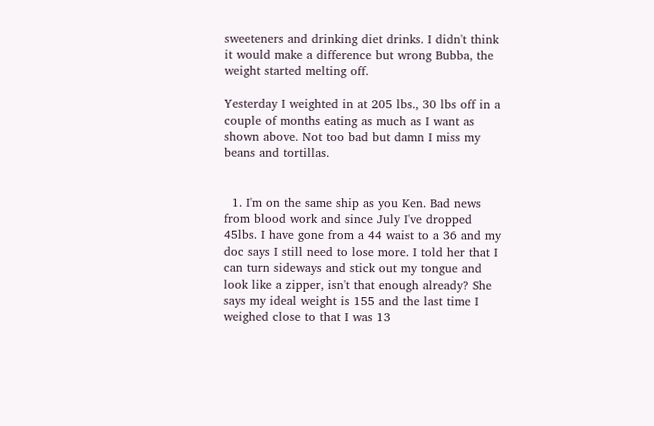sweeteners and drinking diet drinks. I didn't think it would make a difference but wrong Bubba, the weight started melting off.

Yesterday I weighted in at 205 lbs., 30 lbs off in a couple of months eating as much as I want as shown above. Not too bad but damn I miss my beans and tortillas.


  1. I'm on the same ship as you Ken. Bad news from blood work and since July I've dropped 45lbs. I have gone from a 44 waist to a 36 and my doc says I still need to lose more. I told her that I can turn sideways and stick out my tongue and look like a zipper, isn't that enough already? She says my ideal weight is 155 and the last time I weighed close to that I was 13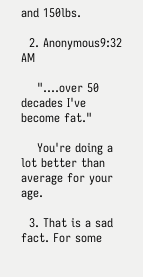and 150lbs.

  2. Anonymous9:32 AM

    "....over 50 decades I've become fat."

    You're doing a lot better than average for your age.

  3. That is a sad fact. For some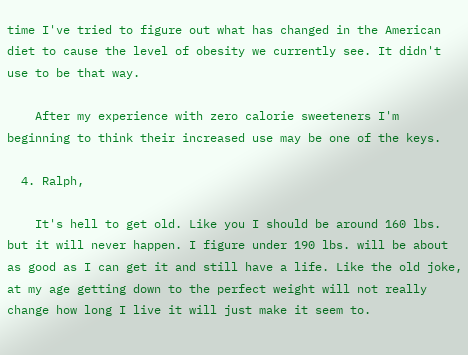time I've tried to figure out what has changed in the American diet to cause the level of obesity we currently see. It didn't use to be that way.

    After my experience with zero calorie sweeteners I'm beginning to think their increased use may be one of the keys.

  4. Ralph,

    It's hell to get old. Like you I should be around 160 lbs. but it will never happen. I figure under 190 lbs. will be about as good as I can get it and still have a life. Like the old joke, at my age getting down to the perfect weight will not really change how long I live it will just make it seem to.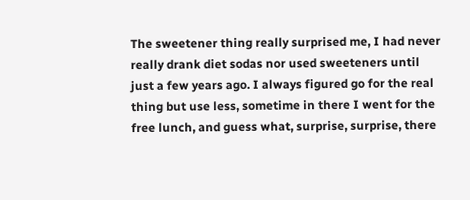The sweetener thing really surprised me, I had never really drank diet sodas nor used sweeteners until just a few years ago. I always figured go for the real thing but use less, sometime in there I went for the free lunch, and guess what, surprise, surprise, there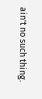ain't no such thing.